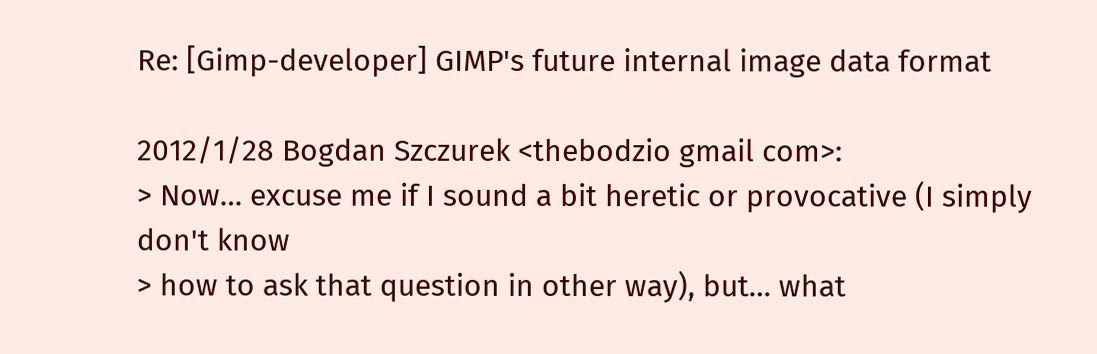Re: [Gimp-developer] GIMP's future internal image data format

2012/1/28 Bogdan Szczurek <thebodzio gmail com>:
> Now… excuse me if I sound a bit heretic or provocative (I simply don't know
> how to ask that question in other way), but… what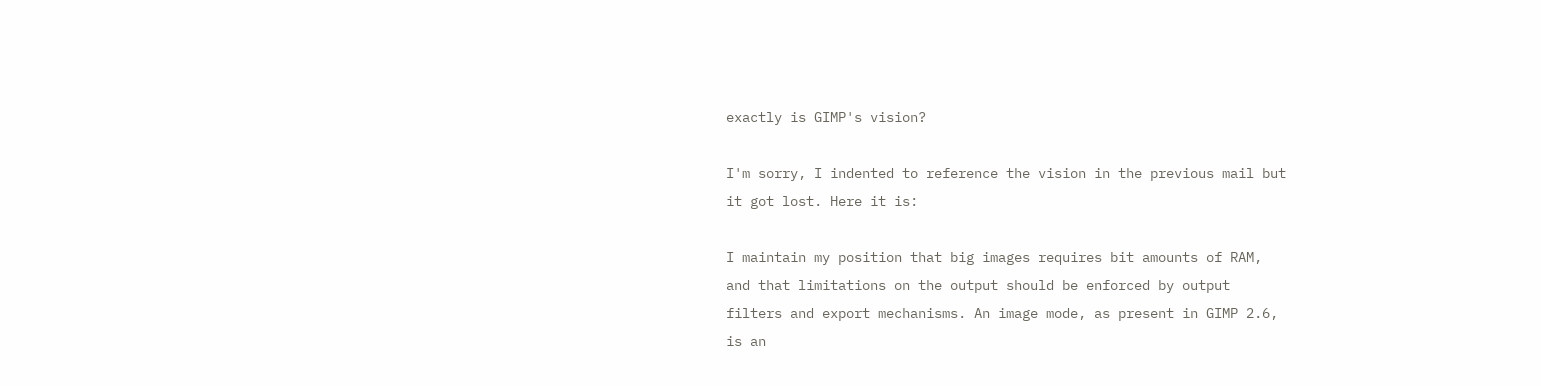exactly is GIMP's vision?

I'm sorry, I indented to reference the vision in the previous mail but
it got lost. Here it is:

I maintain my position that big images requires bit amounts of RAM,
and that limitations on the output should be enforced by output
filters and export mechanisms. An image mode, as present in GIMP 2.6,
is an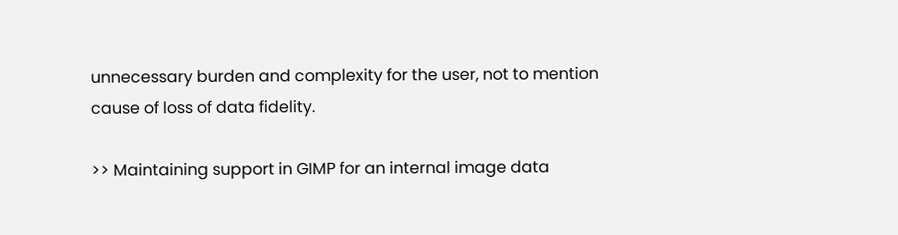unnecessary burden and complexity for the user, not to mention
cause of loss of data fidelity.

>> Maintaining support in GIMP for an internal image data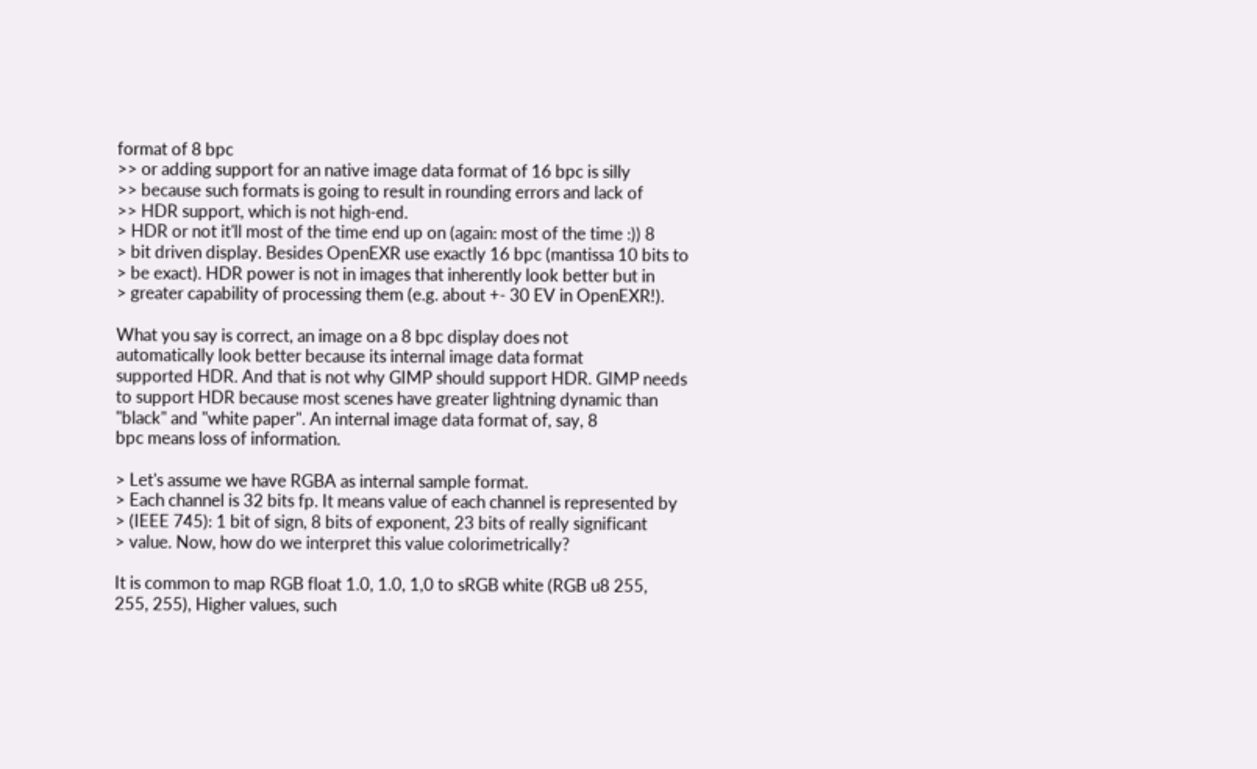format of 8 bpc
>> or adding support for an native image data format of 16 bpc is silly
>> because such formats is going to result in rounding errors and lack of
>> HDR support, which is not high-end.
> HDR or not it'll most of the time end up on (again: most of the time :)) 8
> bit driven display. Besides OpenEXR use exactly 16 bpc (mantissa 10 bits to
> be exact). HDR power is not in images that inherently look better but in
> greater capability of processing them (e.g. about +- 30 EV in OpenEXR!).

What you say is correct, an image on a 8 bpc display does not
automatically look better because its internal image data format
supported HDR. And that is not why GIMP should support HDR. GIMP needs
to support HDR because most scenes have greater lightning dynamic than
"black" and "white paper". An internal image data format of, say, 8
bpc means loss of information.

> Let's assume we have RGBA as internal sample format.
> Each channel is 32 bits fp. It means value of each channel is represented by
> (IEEE 745): 1 bit of sign, 8 bits of exponent, 23 bits of really significant
> value. Now, how do we interpret this value colorimetrically?

It is common to map RGB float 1.0, 1.0, 1,0 to sRGB white (RGB u8 255,
255, 255), Higher values, such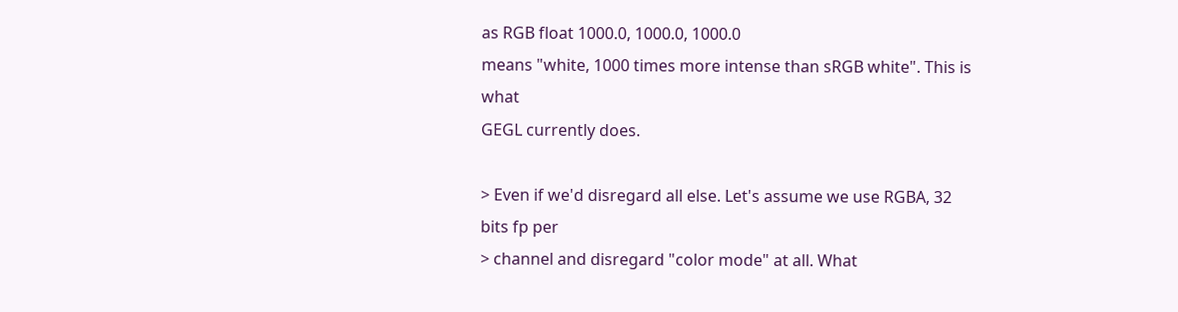as RGB float 1000.0, 1000.0, 1000.0
means "white, 1000 times more intense than sRGB white". This is what
GEGL currently does.

> Even if we'd disregard all else. Let's assume we use RGBA, 32 bits fp per
> channel and disregard "color mode" at all. What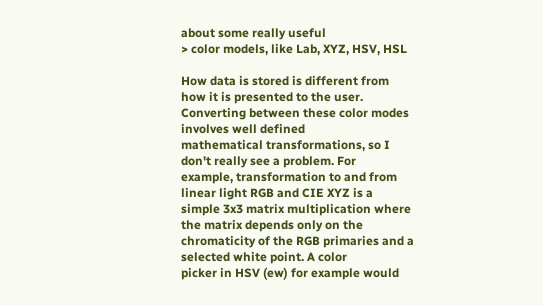about some really useful
> color models, like Lab, XYZ, HSV, HSL

How data is stored is different from how it is presented to the user.
Converting between these color modes involves well defined
mathematical transformations, so I don't really see a problem. For
example, transformation to and from linear light RGB and CIE XYZ is a
simple 3x3 matrix multiplication where the matrix depends only on the
chromaticity of the RGB primaries and a selected white point. A color
picker in HSV (ew) for example would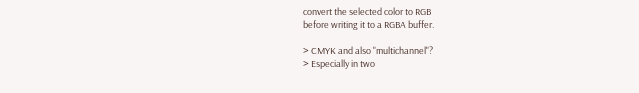convert the selected color to RGB
before writing it to a RGBA buffer.

> CMYK and also "multichannel"?
> Especially in two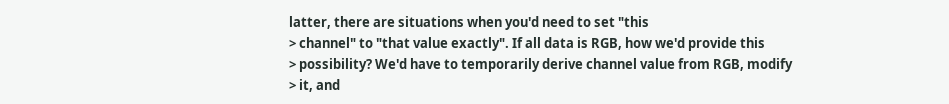latter, there are situations when you'd need to set "this
> channel" to "that value exactly". If all data is RGB, how we'd provide this
> possibility? We'd have to temporarily derive channel value from RGB, modify
> it, and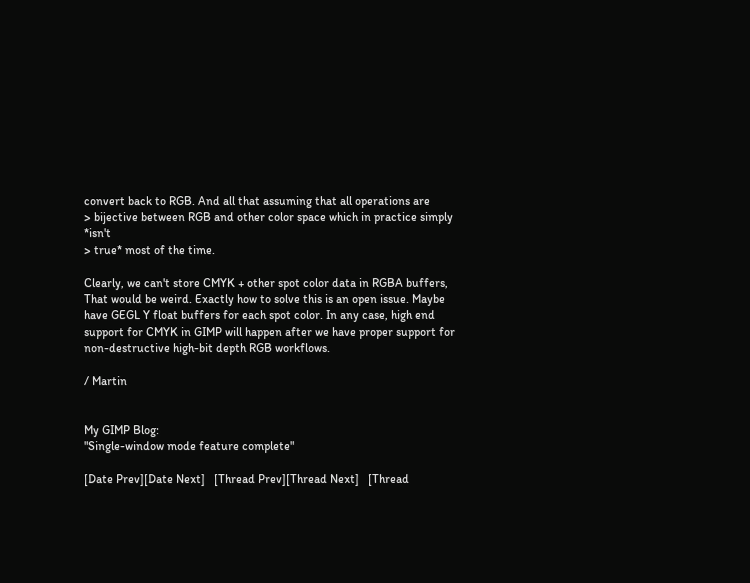convert back to RGB. And all that assuming that all operations are
> bijective between RGB and other color space which in practice simply *isn't
> true* most of the time.

Clearly, we can't store CMYK + other spot color data in RGBA buffers,
That would be weird. Exactly how to solve this is an open issue. Maybe
have GEGL Y float buffers for each spot color. In any case, high end
support for CMYK in GIMP will happen after we have proper support for
non-destructive high-bit depth RGB workflows.

/ Martin


My GIMP Blog:
"Single-window mode feature complete"

[Date Prev][Date Next]   [Thread Prev][Thread Next]   [Thread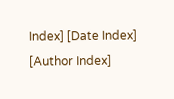Index] [Date Index] [Author Index]